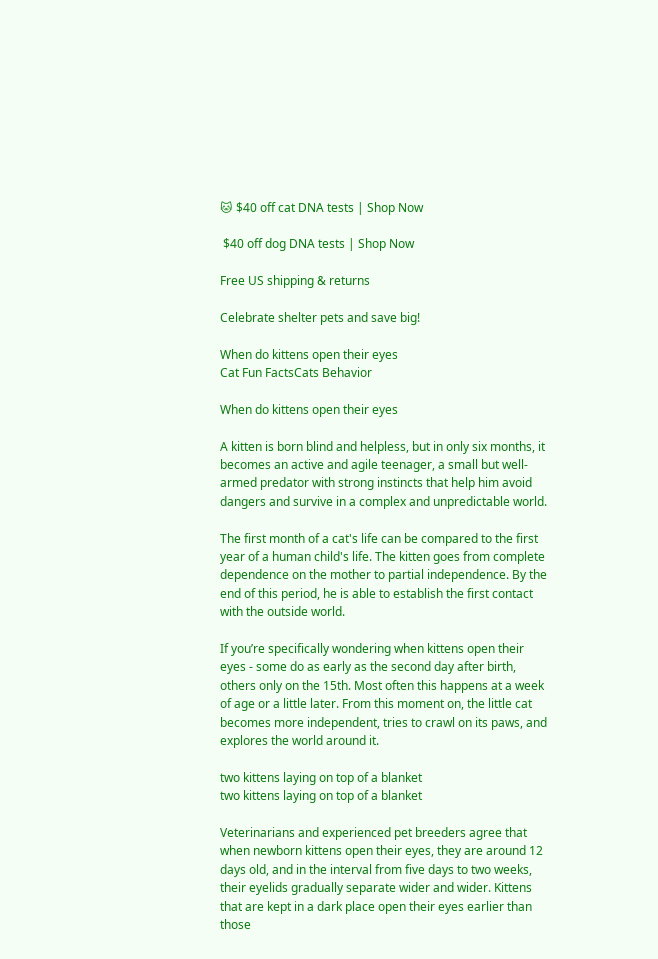🐱 $40 off cat DNA tests | Shop Now

 $40 off dog DNA tests | Shop Now

Free US shipping & returns

Celebrate shelter pets and save big!

When do kittens open their eyes
Cat Fun FactsCats Behavior

When do kittens open their eyes

A kitten is born blind and helpless, but in only six months, it becomes an active and agile teenager, a small but well-armed predator with strong instincts that help him avoid dangers and survive in a complex and unpredictable world.

The first month of a cat's life can be compared to the first year of a human child's life. The kitten goes from complete dependence on the mother to partial independence. By the end of this period, he is able to establish the first contact with the outside world.

If you’re specifically wondering when kittens open their eyes - some do as early as the second day after birth, others only on the 15th. Most often this happens at a week of age or a little later. From this moment on, the little cat becomes more independent, tries to crawl on its paws, and explores the world around it.

two kittens laying on top of a blanket
two kittens laying on top of a blanket

Veterinarians and experienced pet breeders agree that when newborn kittens open their eyes, they are around 12 days old, and in the interval from five days to two weeks, their eyelids gradually separate wider and wider. Kittens that are kept in a dark place open their eyes earlier than those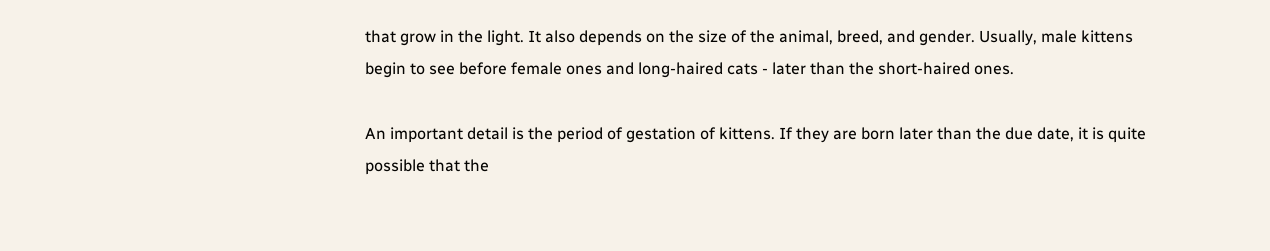that grow in the light. It also depends on the size of the animal, breed, and gender. Usually, male kittens begin to see before female ones and long-haired cats - later than the short-haired ones.

An important detail is the period of gestation of kittens. If they are born later than the due date, it is quite possible that the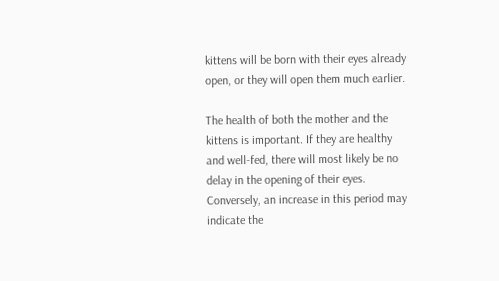kittens will be born with their eyes already open, or they will open them much earlier.

The health of both the mother and the kittens is important. If they are healthy and well-fed, there will most likely be no delay in the opening of their eyes. Conversely, an increase in this period may indicate the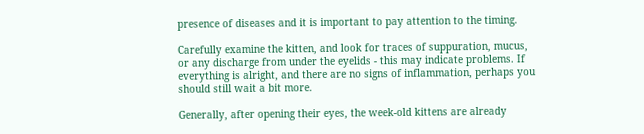presence of diseases and it is important to pay attention to the timing.

Carefully examine the kitten, and look for traces of suppuration, mucus, or any discharge from under the eyelids - this may indicate problems. If everything is alright, and there are no signs of inflammation, perhaps you should still wait a bit more.

Generally, after opening their eyes, the week-old kittens are already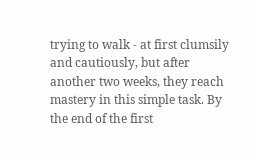trying to walk - at first clumsily and cautiously, but after another two weeks, they reach mastery in this simple task. By the end of the first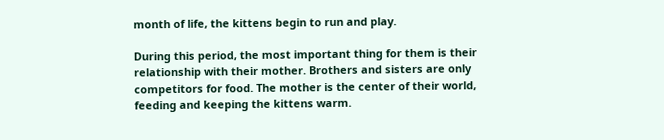month of life, the kittens begin to run and play.

During this period, the most important thing for them is their relationship with their mother. Brothers and sisters are only competitors for food. The mother is the center of their world, feeding and keeping the kittens warm.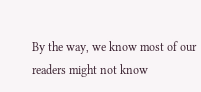By the way, we know most of our readers might not know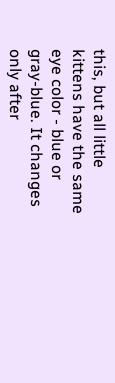this, but all little kittens have the same eye color - blue or gray-blue. It changes only after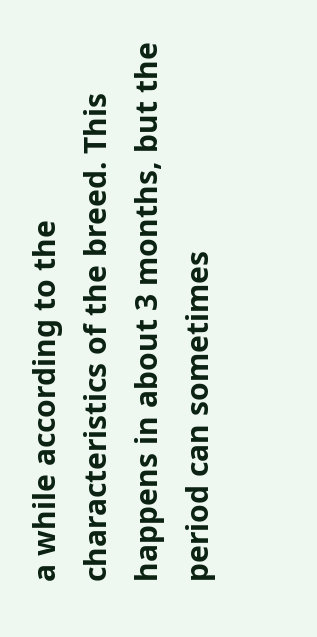a while according to the characteristics of the breed. This happens in about 3 months, but the period can sometimes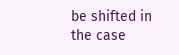be shifted in the case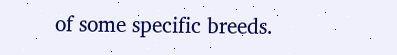of some specific breeds.